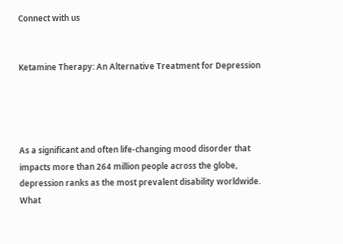Connect with us


Ketamine Therapy: An Alternative Treatment for Depression




As a significant and often life-changing mood disorder that impacts more than 264 million people across the globe, depression ranks as the most prevalent disability worldwide. What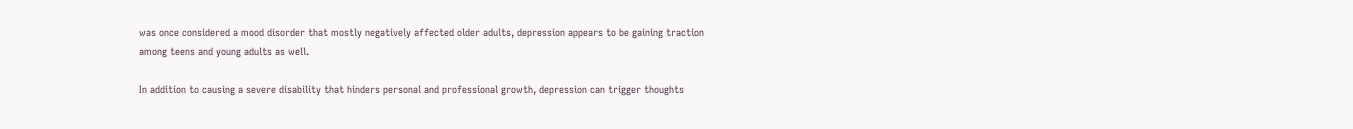was once considered a mood disorder that mostly negatively affected older adults, depression appears to be gaining traction among teens and young adults as well.

In addition to causing a severe disability that hinders personal and professional growth, depression can trigger thoughts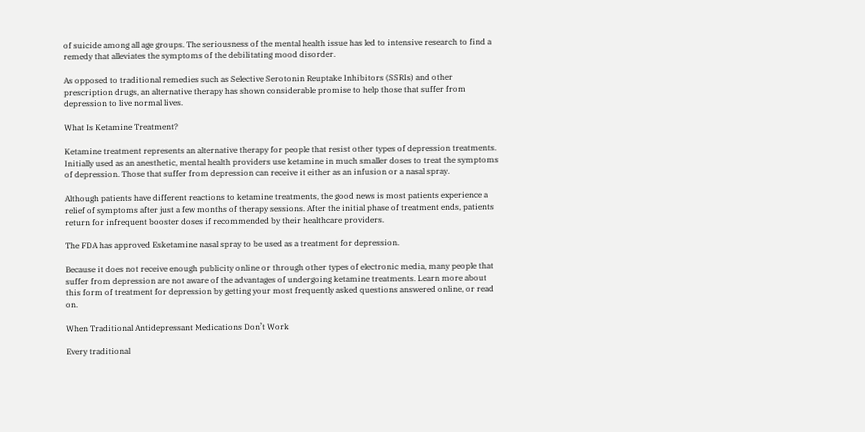of suicide among all age groups. The seriousness of the mental health issue has led to intensive research to find a remedy that alleviates the symptoms of the debilitating mood disorder.

As opposed to traditional remedies such as Selective Serotonin Reuptake Inhibitors (SSRIs) and other prescription drugs, an alternative therapy has shown considerable promise to help those that suffer from depression to live normal lives.

What Is Ketamine Treatment?

Ketamine treatment represents an alternative therapy for people that resist other types of depression treatments. Initially used as an anesthetic, mental health providers use ketamine in much smaller doses to treat the symptoms of depression. Those that suffer from depression can receive it either as an infusion or a nasal spray.

Although patients have different reactions to ketamine treatments, the good news is most patients experience a relief of symptoms after just a few months of therapy sessions. After the initial phase of treatment ends, patients return for infrequent booster doses if recommended by their healthcare providers.

The FDA has approved Esketamine nasal spray to be used as a treatment for depression.

Because it does not receive enough publicity online or through other types of electronic media, many people that suffer from depression are not aware of the advantages of undergoing ketamine treatments. Learn more about this form of treatment for depression by getting your most frequently asked questions answered online, or read on.

When Traditional Antidepressant Medications Don’t Work

Every traditional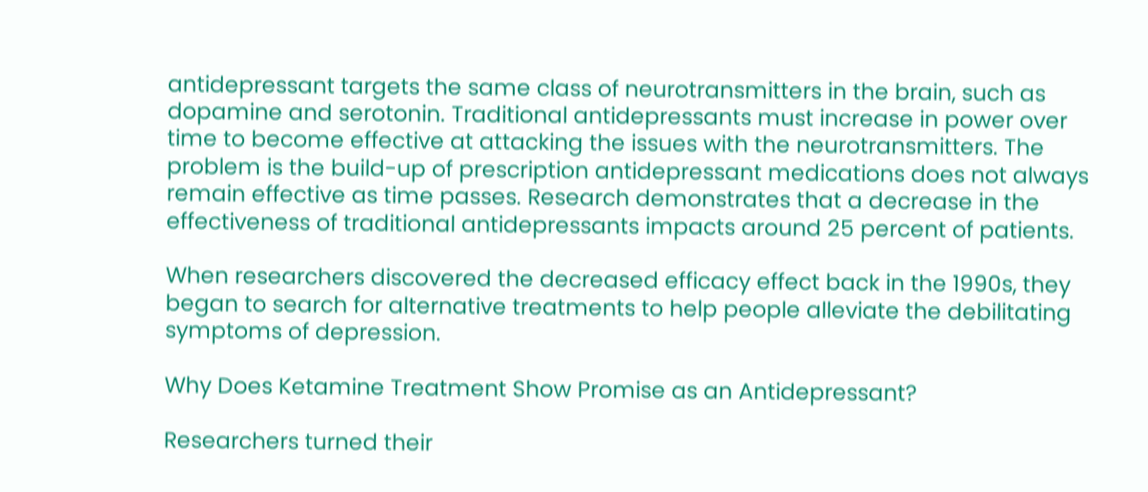antidepressant targets the same class of neurotransmitters in the brain, such as dopamine and serotonin. Traditional antidepressants must increase in power over time to become effective at attacking the issues with the neurotransmitters. The problem is the build-up of prescription antidepressant medications does not always remain effective as time passes. Research demonstrates that a decrease in the effectiveness of traditional antidepressants impacts around 25 percent of patients.

When researchers discovered the decreased efficacy effect back in the 1990s, they began to search for alternative treatments to help people alleviate the debilitating symptoms of depression.

Why Does Ketamine Treatment Show Promise as an Antidepressant?

Researchers turned their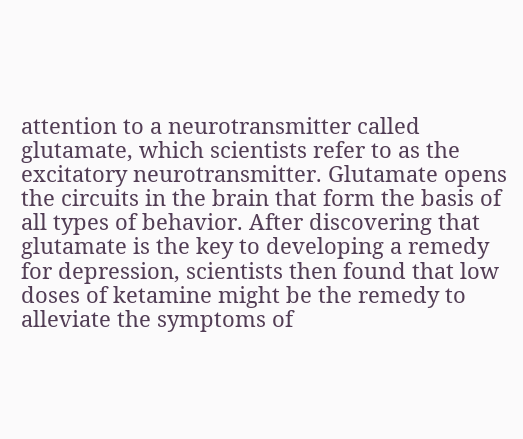attention to a neurotransmitter called glutamate, which scientists refer to as the excitatory neurotransmitter. Glutamate opens the circuits in the brain that form the basis of all types of behavior. After discovering that glutamate is the key to developing a remedy for depression, scientists then found that low doses of ketamine might be the remedy to alleviate the symptoms of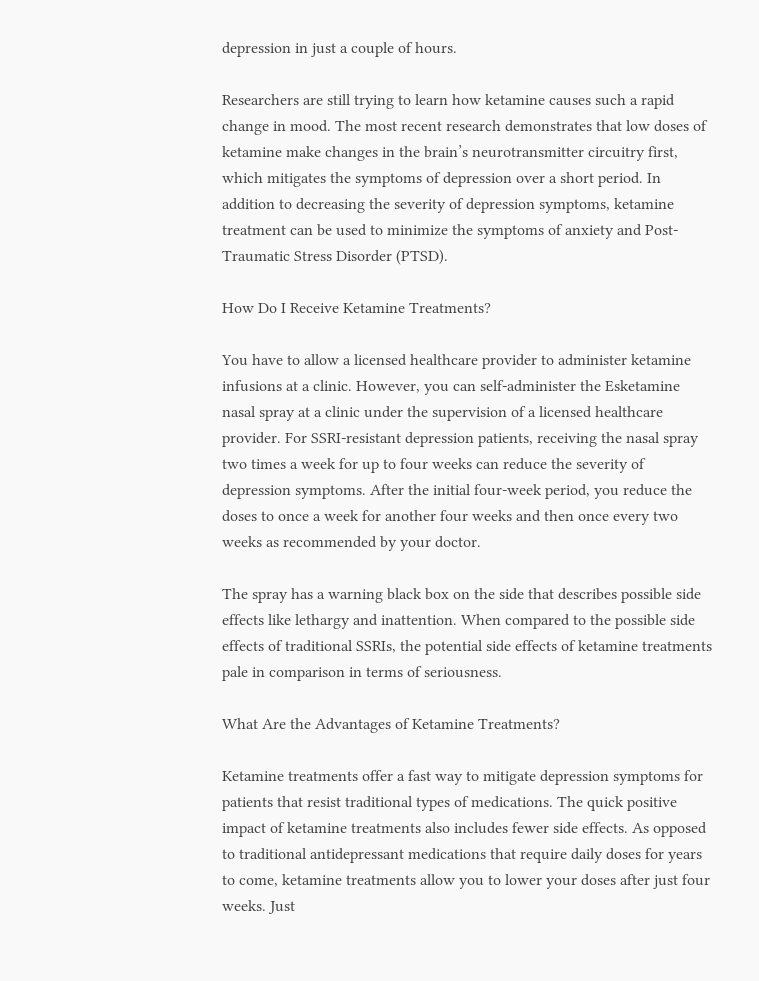depression in just a couple of hours.

Researchers are still trying to learn how ketamine causes such a rapid change in mood. The most recent research demonstrates that low doses of ketamine make changes in the brain’s neurotransmitter circuitry first, which mitigates the symptoms of depression over a short period. In addition to decreasing the severity of depression symptoms, ketamine treatment can be used to minimize the symptoms of anxiety and Post-Traumatic Stress Disorder (PTSD).

How Do I Receive Ketamine Treatments?

You have to allow a licensed healthcare provider to administer ketamine infusions at a clinic. However, you can self-administer the Esketamine nasal spray at a clinic under the supervision of a licensed healthcare provider. For SSRI-resistant depression patients, receiving the nasal spray two times a week for up to four weeks can reduce the severity of depression symptoms. After the initial four-week period, you reduce the doses to once a week for another four weeks and then once every two weeks as recommended by your doctor.

The spray has a warning black box on the side that describes possible side effects like lethargy and inattention. When compared to the possible side effects of traditional SSRIs, the potential side effects of ketamine treatments pale in comparison in terms of seriousness.

What Are the Advantages of Ketamine Treatments?

Ketamine treatments offer a fast way to mitigate depression symptoms for patients that resist traditional types of medications. The quick positive impact of ketamine treatments also includes fewer side effects. As opposed to traditional antidepressant medications that require daily doses for years to come, ketamine treatments allow you to lower your doses after just four weeks. Just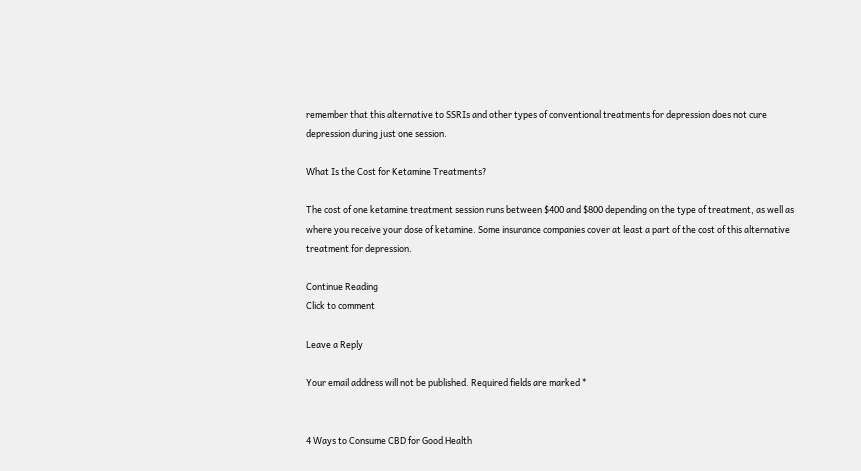remember that this alternative to SSRIs and other types of conventional treatments for depression does not cure depression during just one session.

What Is the Cost for Ketamine Treatments?

The cost of one ketamine treatment session runs between $400 and $800 depending on the type of treatment, as well as where you receive your dose of ketamine. Some insurance companies cover at least a part of the cost of this alternative treatment for depression.

Continue Reading
Click to comment

Leave a Reply

Your email address will not be published. Required fields are marked *


4 Ways to Consume CBD for Good Health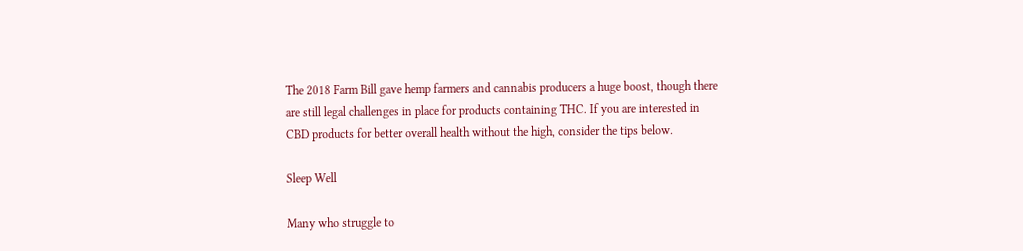The 2018 Farm Bill gave hemp farmers and cannabis producers a huge boost, though there are still legal challenges in place for products containing THC. If you are interested in CBD products for better overall health without the high, consider the tips below.

Sleep Well

Many who struggle to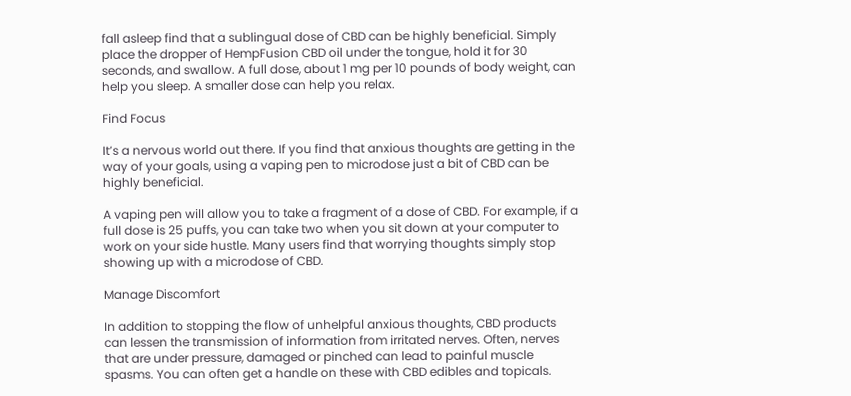fall asleep find that a sublingual dose of CBD can be highly beneficial. Simply place the dropper of HempFusion CBD oil under the tongue, hold it for 30 seconds, and swallow. A full dose, about 1 mg per 10 pounds of body weight, can help you sleep. A smaller dose can help you relax.

Find Focus

It’s a nervous world out there. If you find that anxious thoughts are getting in the way of your goals, using a vaping pen to microdose just a bit of CBD can be highly beneficial.

A vaping pen will allow you to take a fragment of a dose of CBD. For example, if a full dose is 25 puffs, you can take two when you sit down at your computer to work on your side hustle. Many users find that worrying thoughts simply stop showing up with a microdose of CBD.

Manage Discomfort

In addition to stopping the flow of unhelpful anxious thoughts, CBD products can lessen the transmission of information from irritated nerves. Often, nerves that are under pressure, damaged or pinched can lead to painful muscle spasms. You can often get a handle on these with CBD edibles and topicals.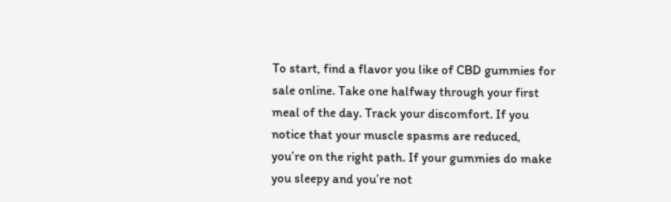To start, find a flavor you like of CBD gummies for sale online. Take one halfway through your first meal of the day. Track your discomfort. If you notice that your muscle spasms are reduced, you’re on the right path. If your gummies do make you sleepy and you’re not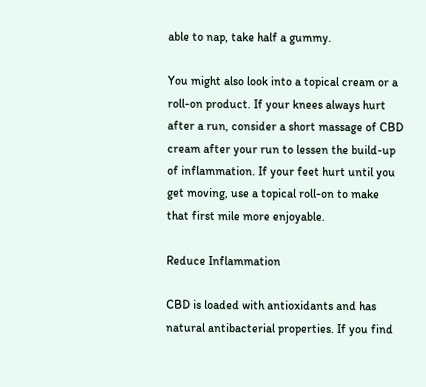able to nap, take half a gummy.

You might also look into a topical cream or a roll-on product. If your knees always hurt after a run, consider a short massage of CBD cream after your run to lessen the build-up of inflammation. If your feet hurt until you get moving, use a topical roll-on to make that first mile more enjoyable.

Reduce Inflammation

CBD is loaded with antioxidants and has natural antibacterial properties. If you find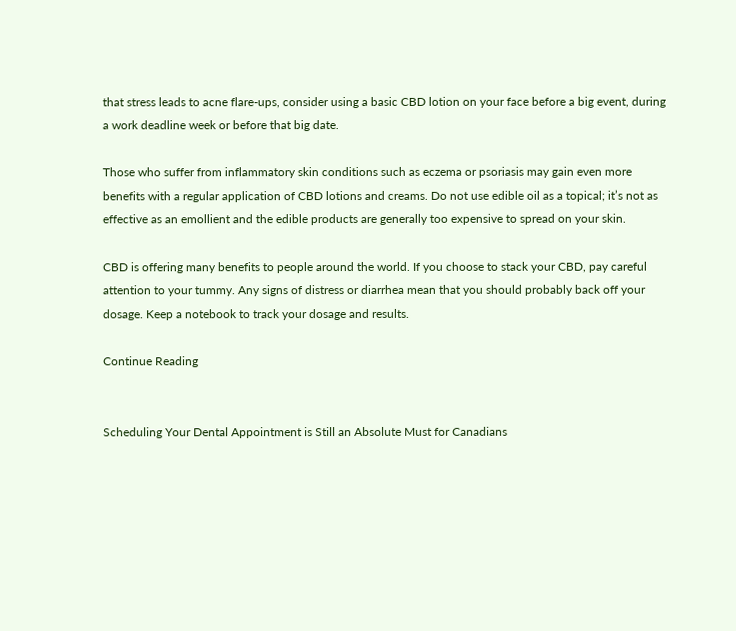that stress leads to acne flare-ups, consider using a basic CBD lotion on your face before a big event, during a work deadline week or before that big date.

Those who suffer from inflammatory skin conditions such as eczema or psoriasis may gain even more benefits with a regular application of CBD lotions and creams. Do not use edible oil as a topical; it’s not as effective as an emollient and the edible products are generally too expensive to spread on your skin.

CBD is offering many benefits to people around the world. If you choose to stack your CBD, pay careful attention to your tummy. Any signs of distress or diarrhea mean that you should probably back off your dosage. Keep a notebook to track your dosage and results.

Continue Reading


Scheduling Your Dental Appointment is Still an Absolute Must for Canadians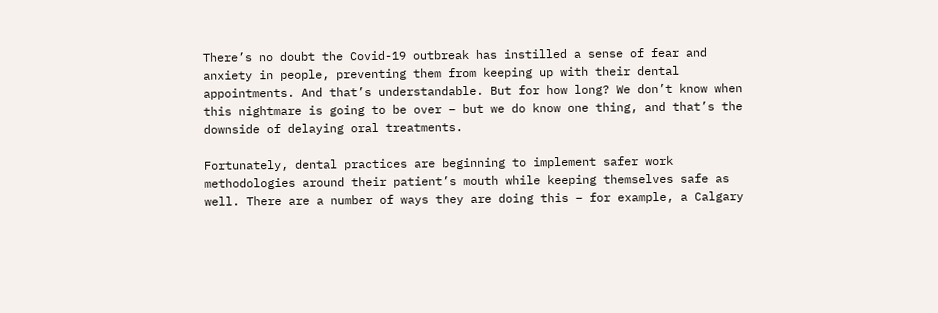There’s no doubt the Covid-19 outbreak has instilled a sense of fear and anxiety in people, preventing them from keeping up with their dental appointments. And that’s understandable. But for how long? We don’t know when this nightmare is going to be over – but we do know one thing, and that’s the downside of delaying oral treatments.

Fortunately, dental practices are beginning to implement safer work methodologies around their patient’s mouth while keeping themselves safe as well. There are a number of ways they are doing this – for example, a Calgary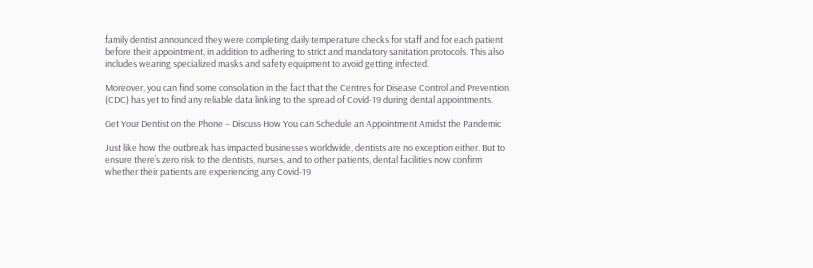family dentist announced they were completing daily temperature checks for staff and for each patient before their appointment, in addition to adhering to strict and mandatory sanitation protocols. This also includes wearing specialized masks and safety equipment to avoid getting infected.

Moreover, you can find some consolation in the fact that the Centres for Disease Control and Prevention (CDC) has yet to find any reliable data linking to the spread of Covid-19 during dental appointments.

Get Your Dentist on the Phone – Discuss How You can Schedule an Appointment Amidst the Pandemic

Just like how the outbreak has impacted businesses worldwide, dentists are no exception either. But to ensure there’s zero risk to the dentists, nurses, and to other patients, dental facilities now confirm whether their patients are experiencing any Covid-19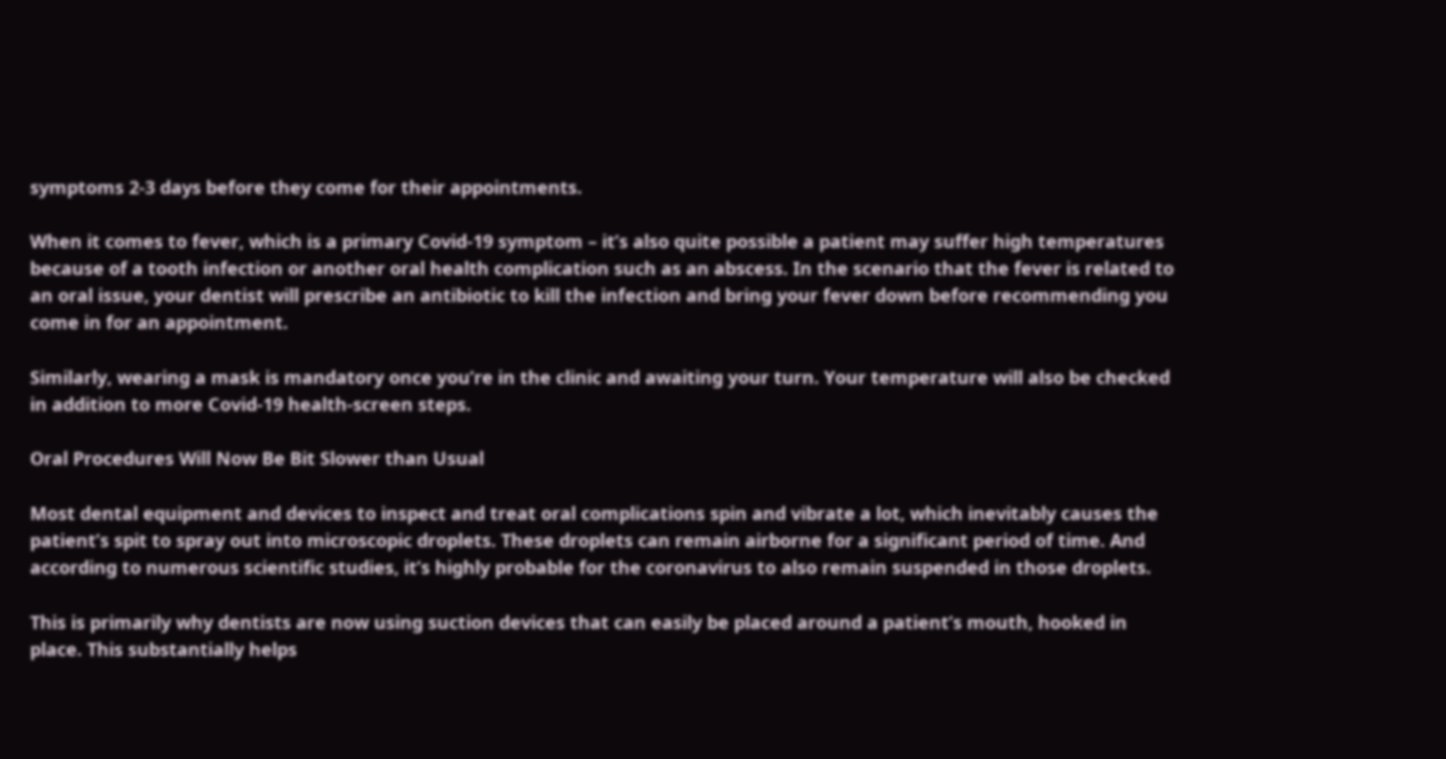symptoms 2-3 days before they come for their appointments.

When it comes to fever, which is a primary Covid-19 symptom – it’s also quite possible a patient may suffer high temperatures because of a tooth infection or another oral health complication such as an abscess. In the scenario that the fever is related to an oral issue, your dentist will prescribe an antibiotic to kill the infection and bring your fever down before recommending you come in for an appointment.

Similarly, wearing a mask is mandatory once you’re in the clinic and awaiting your turn. Your temperature will also be checked in addition to more Covid-19 health-screen steps.

Oral Procedures Will Now Be Bit Slower than Usual

Most dental equipment and devices to inspect and treat oral complications spin and vibrate a lot, which inevitably causes the patient’s spit to spray out into microscopic droplets. These droplets can remain airborne for a significant period of time. And according to numerous scientific studies, it’s highly probable for the coronavirus to also remain suspended in those droplets.

This is primarily why dentists are now using suction devices that can easily be placed around a patient’s mouth, hooked in place. This substantially helps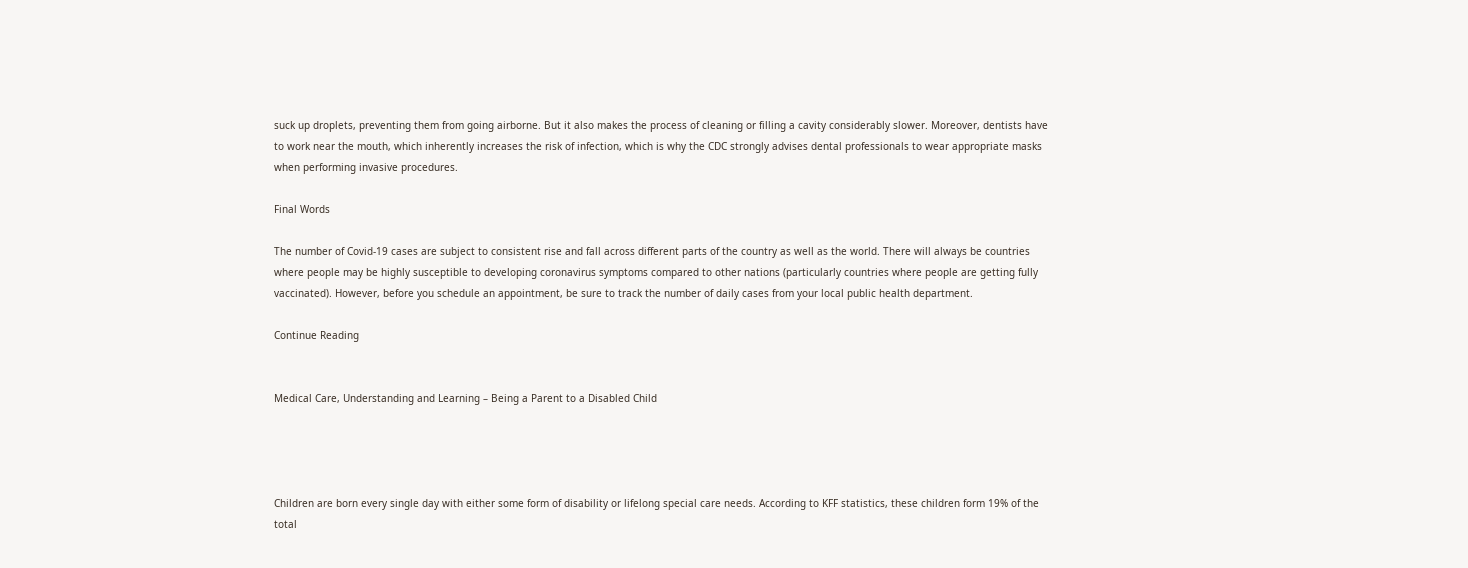suck up droplets, preventing them from going airborne. But it also makes the process of cleaning or filling a cavity considerably slower. Moreover, dentists have to work near the mouth, which inherently increases the risk of infection, which is why the CDC strongly advises dental professionals to wear appropriate masks when performing invasive procedures.

Final Words

The number of Covid-19 cases are subject to consistent rise and fall across different parts of the country as well as the world. There will always be countries where people may be highly susceptible to developing coronavirus symptoms compared to other nations (particularly countries where people are getting fully vaccinated). However, before you schedule an appointment, be sure to track the number of daily cases from your local public health department.

Continue Reading


Medical Care, Understanding and Learning – Being a Parent to a Disabled Child




Children are born every single day with either some form of disability or lifelong special care needs. According to KFF statistics, these children form 19% of the total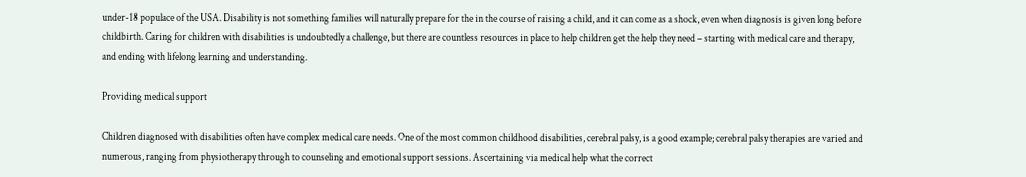under-18 populace of the USA. Disability is not something families will naturally prepare for the in the course of raising a child, and it can come as a shock, even when diagnosis is given long before childbirth. Caring for children with disabilities is undoubtedly a challenge, but there are countless resources in place to help children get the help they need – starting with medical care and therapy, and ending with lifelong learning and understanding.

Providing medical support

Children diagnosed with disabilities often have complex medical care needs. One of the most common childhood disabilities, cerebral palsy, is a good example; cerebral palsy therapies are varied and numerous, ranging from physiotherapy through to counseling and emotional support sessions. Ascertaining via medical help what the correct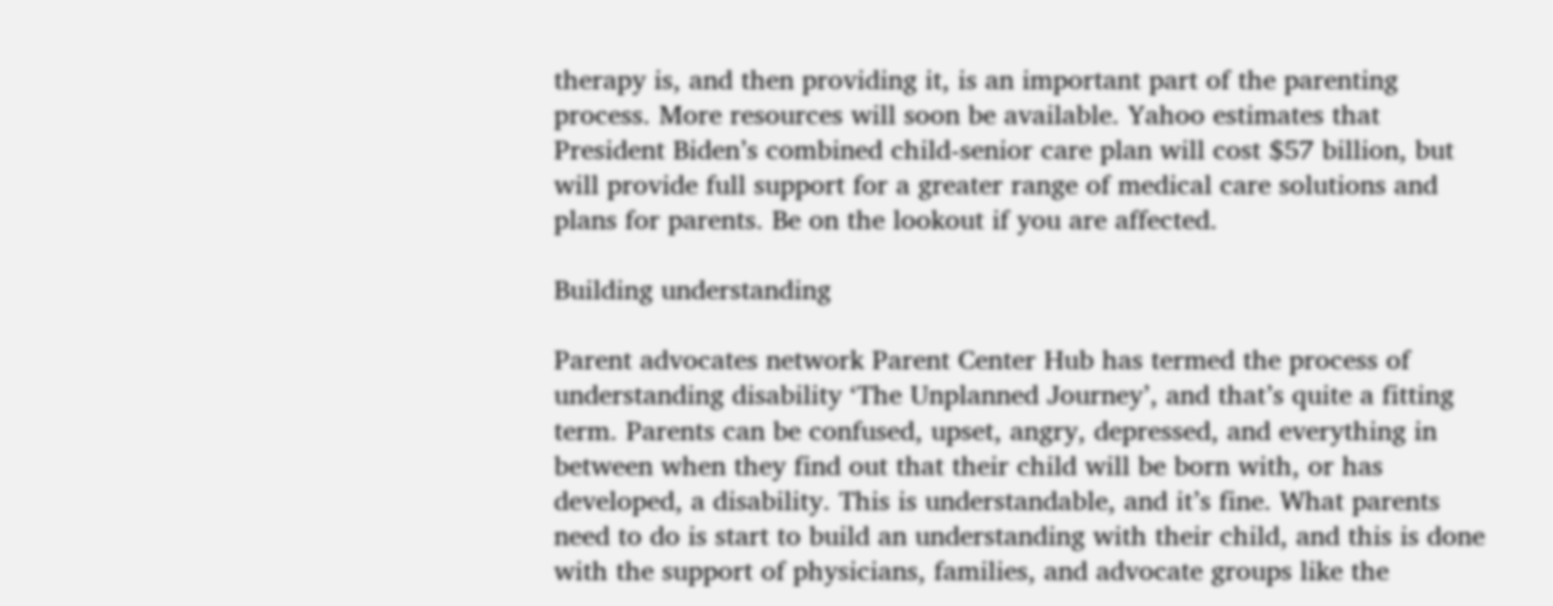therapy is, and then providing it, is an important part of the parenting process. More resources will soon be available. Yahoo estimates that President Biden’s combined child-senior care plan will cost $57 billion, but will provide full support for a greater range of medical care solutions and plans for parents. Be on the lookout if you are affected.

Building understanding

Parent advocates network Parent Center Hub has termed the process of understanding disability ‘The Unplanned Journey’, and that’s quite a fitting term. Parents can be confused, upset, angry, depressed, and everything in between when they find out that their child will be born with, or has developed, a disability. This is understandable, and it’s fine. What parents need to do is start to build an understanding with their child, and this is done with the support of physicians, families, and advocate groups like the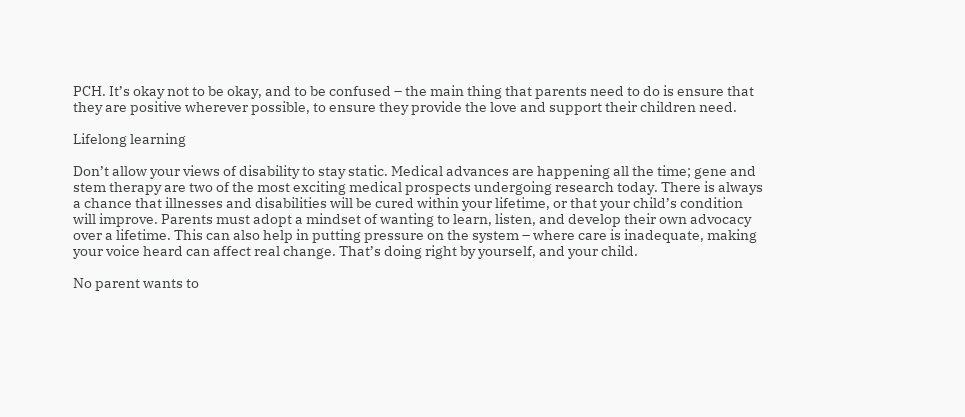PCH. It’s okay not to be okay, and to be confused – the main thing that parents need to do is ensure that they are positive wherever possible, to ensure they provide the love and support their children need.

Lifelong learning

Don’t allow your views of disability to stay static. Medical advances are happening all the time; gene and stem therapy are two of the most exciting medical prospects undergoing research today. There is always a chance that illnesses and disabilities will be cured within your lifetime, or that your child’s condition will improve. Parents must adopt a mindset of wanting to learn, listen, and develop their own advocacy over a lifetime. This can also help in putting pressure on the system – where care is inadequate, making your voice heard can affect real change. That’s doing right by yourself, and your child.

No parent wants to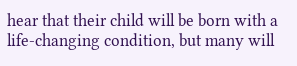hear that their child will be born with a life-changing condition, but many will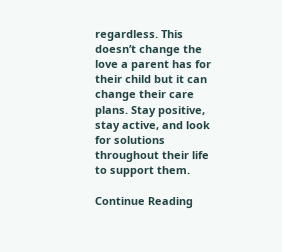regardless. This doesn’t change the love a parent has for their child but it can change their care plans. Stay positive, stay active, and look for solutions throughout their life to support them.

Continue Reading